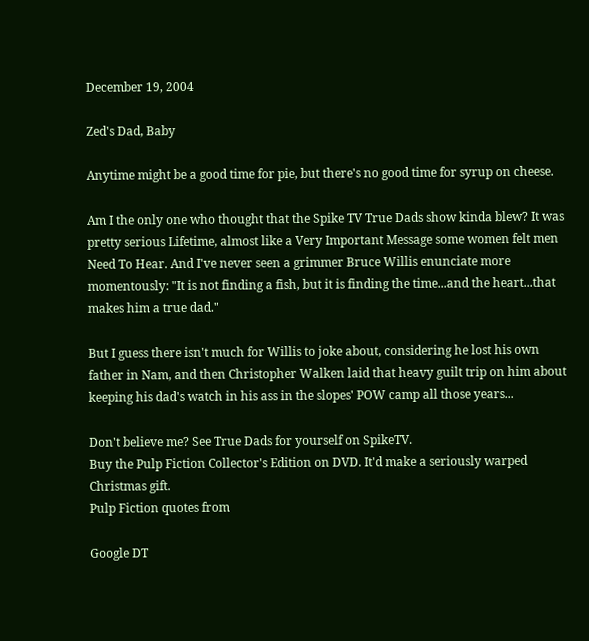December 19, 2004

Zed's Dad, Baby

Anytime might be a good time for pie, but there's no good time for syrup on cheese.

Am I the only one who thought that the Spike TV True Dads show kinda blew? It was pretty serious Lifetime, almost like a Very Important Message some women felt men Need To Hear. And I've never seen a grimmer Bruce Willis enunciate more momentously: "It is not finding a fish, but it is finding the time...and the heart...that makes him a true dad."

But I guess there isn't much for Willis to joke about, considering he lost his own father in Nam, and then Christopher Walken laid that heavy guilt trip on him about keeping his dad's watch in his ass in the slopes' POW camp all those years...

Don't believe me? See True Dads for yourself on SpikeTV.
Buy the Pulp Fiction Collector's Edition on DVD. It'd make a seriously warped Christmas gift.
Pulp Fiction quotes from

Google DT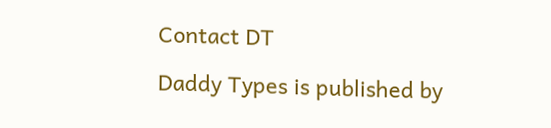Contact DT

Daddy Types is published by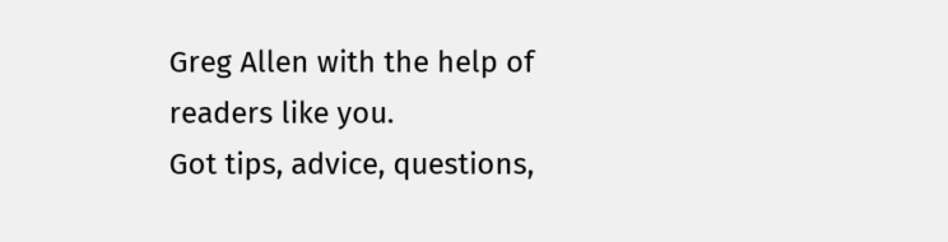Greg Allen with the help of readers like you.
Got tips, advice, questions,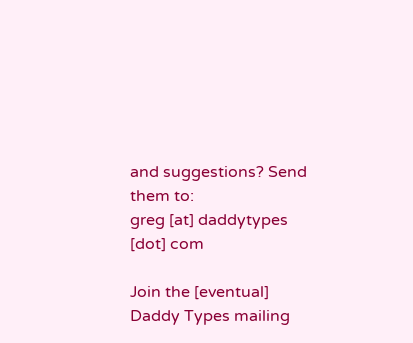and suggestions? Send them to:
greg [at] daddytypes [dot] com

Join the [eventual] Daddy Types mailing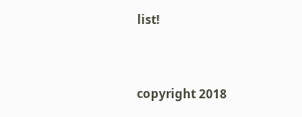list!



copyright 2018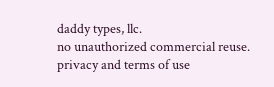daddy types, llc.
no unauthorized commercial reuse.
privacy and terms of use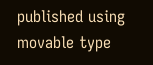published using movable type